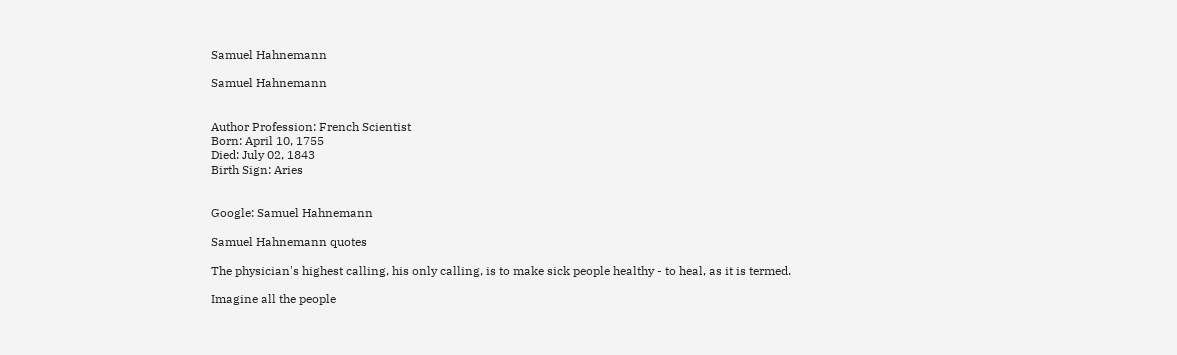Samuel Hahnemann

Samuel Hahnemann


Author Profession: French Scientist
Born: April 10, 1755
Died: July 02, 1843
Birth Sign: Aries


Google: Samuel Hahnemann

Samuel Hahnemann quotes

The physician's highest calling, his only calling, is to make sick people healthy - to heal, as it is termed.

Imagine all the people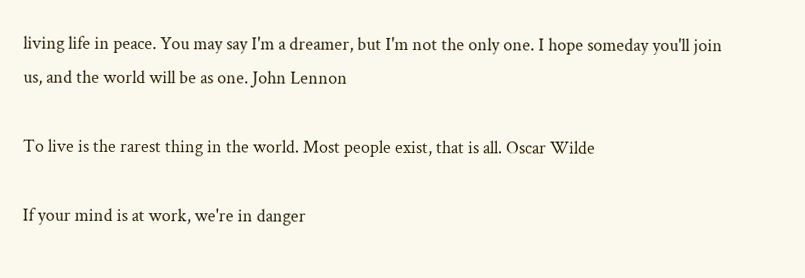living life in peace. You may say I'm a dreamer, but I'm not the only one. I hope someday you'll join us, and the world will be as one. John Lennon

To live is the rarest thing in the world. Most people exist, that is all. Oscar Wilde

If your mind is at work, we're in danger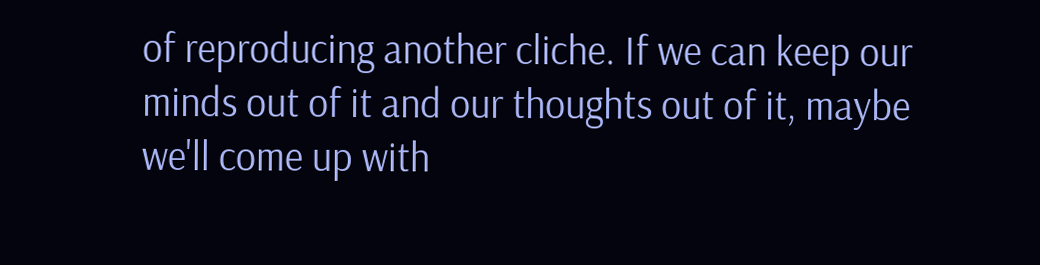of reproducing another cliche. If we can keep our minds out of it and our thoughts out of it, maybe we'll come up with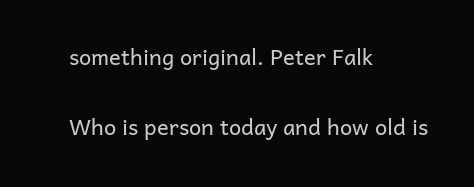something original. Peter Falk

Who is person today and how old is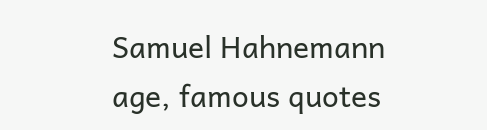Samuel Hahnemann age, famous quotes